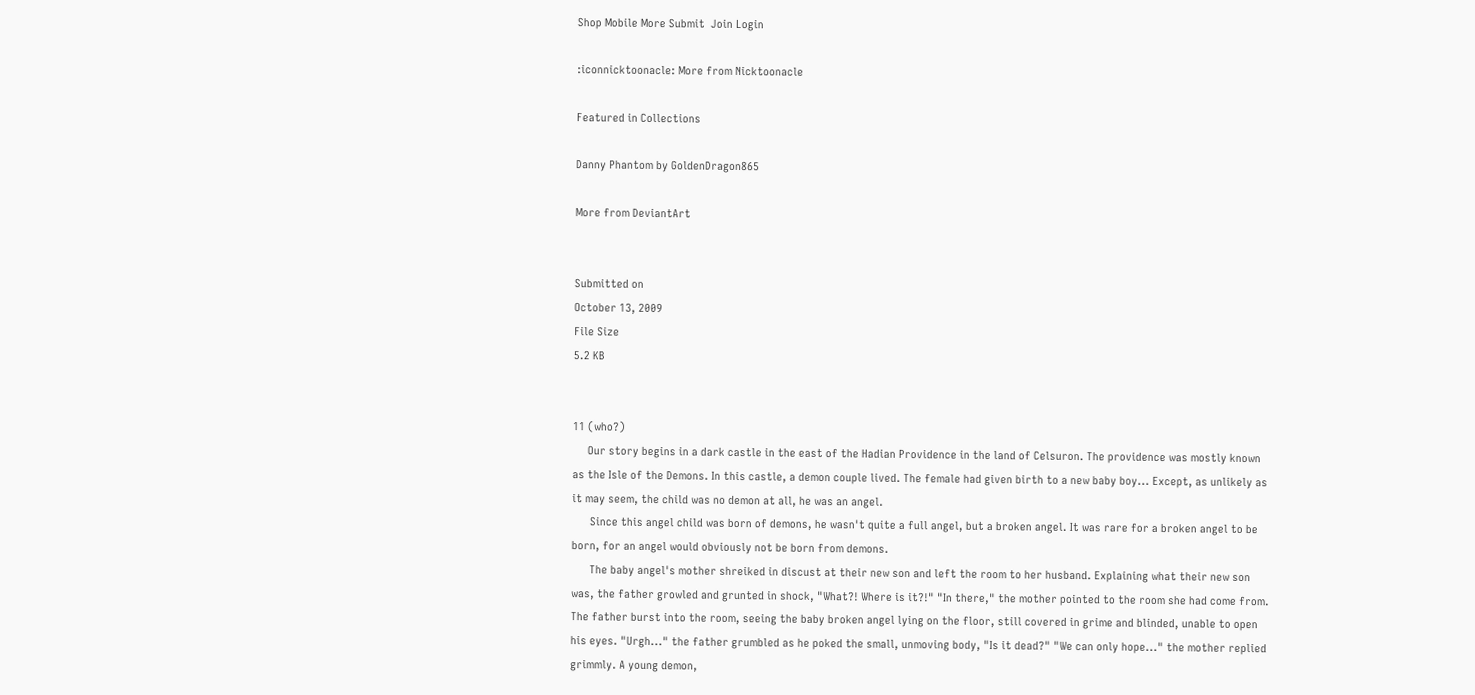Shop Mobile More Submit  Join Login

:iconnicktoonacle: More from Nicktoonacle

Featured in Collections

Danny Phantom by GoldenDragon865

More from DeviantArt


Submitted on
October 13, 2009
File Size
5.2 KB


11 (who?)
     Our story begins in a dark castle in the east of the Hadian Providence in the land of Celsuron. The providence was mostly known as the Isle of the Demons. In this castle, a demon couple lived. The female had given birth to a new baby boy... Except, as unlikely as it may seem, the child was no demon at all, he was an angel.
      Since this angel child was born of demons, he wasn't quite a full angel, but a broken angel. It was rare for a broken angel to be born, for an angel would obviously not be born from demons.
      The baby angel's mother shreiked in discust at their new son and left the room to her husband. Explaining what their new son was, the father growled and grunted in shock, "What?! Where is it?!" "In there," the mother pointed to the room she had come from. The father burst into the room, seeing the baby broken angel lying on the floor, still covered in grime and blinded, unable to open his eyes. "Urgh..." the father grumbled as he poked the small, unmoving body, "Is it dead?" "We can only hope..." the mother replied grimmly. A young demon,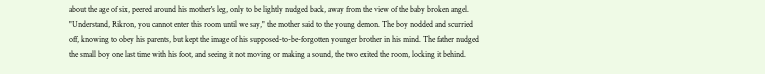about the age of six, peered around his mother's leg, only to be lightly nudged back, away from the view of the baby broken angel. "Understand, Rikron, you cannot enter this room until we say," the mother said to the young demon. The boy nodded and scurried off, knowing to obey his parents, but kept the image of his supposed-to-be-forgotten younger brother in his mind. The father nudged the small boy one last time with his foot, and seeing it not moving or making a sound, the two exited the room, locking it behind.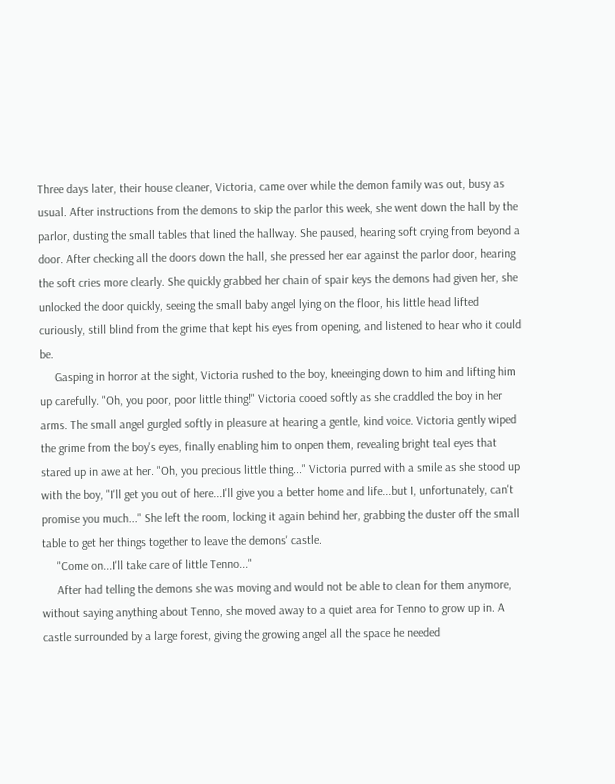Three days later, their house cleaner, Victoria, came over while the demon family was out, busy as usual. After instructions from the demons to skip the parlor this week, she went down the hall by the parlor, dusting the small tables that lined the hallway. She paused, hearing soft crying from beyond a door. After checking all the doors down the hall, she pressed her ear against the parlor door, hearing the soft cries more clearly. She quickly grabbed her chain of spair keys the demons had given her, she unlocked the door quickly, seeing the small baby angel lying on the floor, his little head lifted curiously, still blind from the grime that kept his eyes from opening, and listened to hear who it could be.
     Gasping in horror at the sight, Victoria rushed to the boy, kneeinging down to him and lifting him up carefully. "Oh, you poor, poor little thing!" Victoria cooed softly as she craddled the boy in her arms. The small angel gurgled softly in pleasure at hearing a gentle, kind voice. Victoria gently wiped the grime from the boy's eyes, finally enabling him to onpen them, revealing bright teal eyes that stared up in awe at her. "Oh, you precious little thing..." Victoria purred with a smile as she stood up with the boy, "I'll get you out of here...I'll give you a better home and life...but I, unfortunately, can't promise you much..." She left the room, locking it again behind her, grabbing the duster off the small table to get her things together to leave the demons' castle.
     "Come on...I'll take care of little Tenno..."
     After had telling the demons she was moving and would not be able to clean for them anymore, without saying anything about Tenno, she moved away to a quiet area for Tenno to grow up in. A castle surrounded by a large forest, giving the growing angel all the space he needed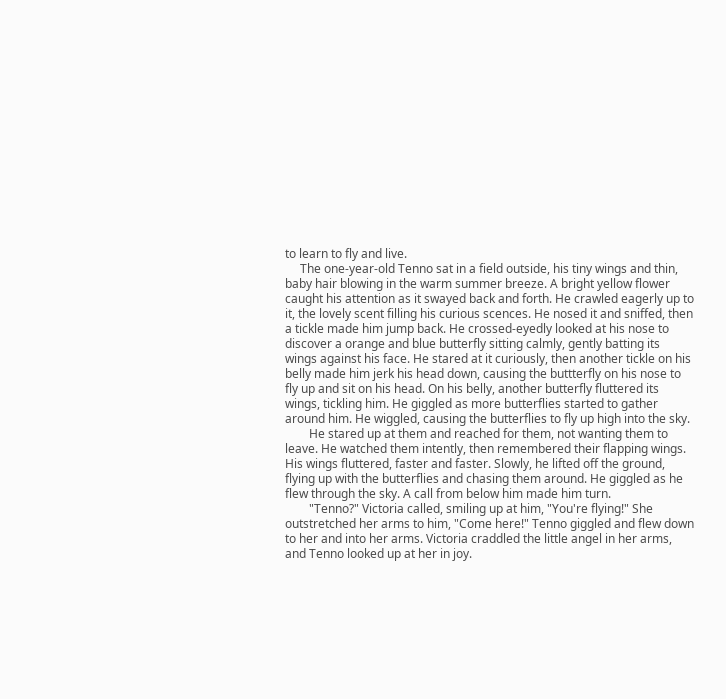to learn to fly and live.
     The one-year-old Tenno sat in a field outside, his tiny wings and thin, baby hair blowing in the warm summer breeze. A bright yellow flower caught his attention as it swayed back and forth. He crawled eagerly up to it, the lovely scent filling his curious scences. He nosed it and sniffed, then a tickle made him jump back. He crossed-eyedly looked at his nose to discover a orange and blue butterfly sitting calmly, gently batting its wings against his face. He stared at it curiously, then another tickle on his belly made him jerk his head down, causing the buttterfly on his nose to fly up and sit on his head. On his belly, another butterfly fluttered its wings, tickling him. He giggled as more butterflies started to gather around him. He wiggled, causing the butterflies to fly up high into the sky.
        He stared up at them and reached for them, not wanting them to leave. He watched them intently, then remembered their flapping wings. His wings fluttered, faster and faster. Slowly, he lifted off the ground, flying up with the butterflies and chasing them around. He giggled as he flew through the sky. A call from below him made him turn.
        "Tenno?" Victoria called, smiling up at him, "You're flying!" She outstretched her arms to him, "Come here!" Tenno giggled and flew down to her and into her arms. Victoria craddled the little angel in her arms, and Tenno looked up at her in joy.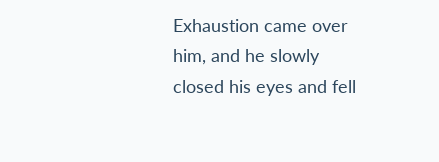Exhaustion came over him, and he slowly closed his eyes and fell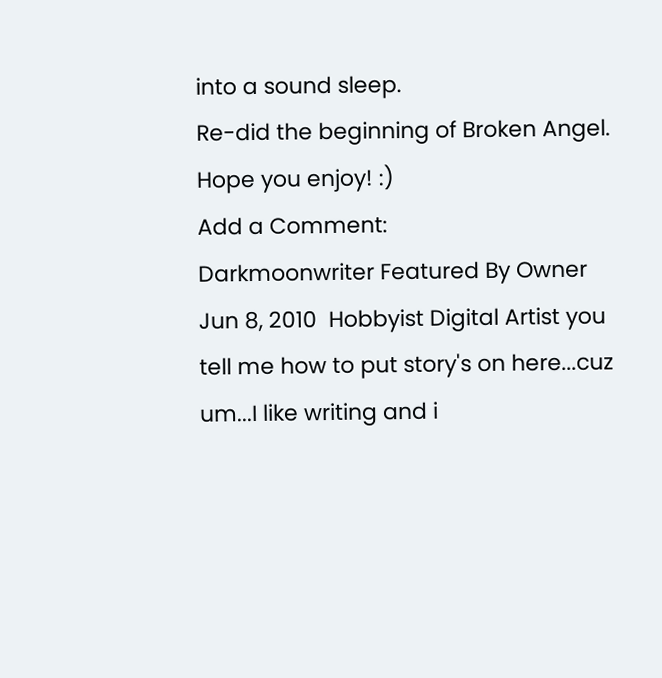into a sound sleep.
Re-did the beginning of Broken Angel. Hope you enjoy! :)
Add a Comment:
Darkmoonwriter Featured By Owner Jun 8, 2010  Hobbyist Digital Artist you tell me how to put story's on here...cuz um...I like writing and i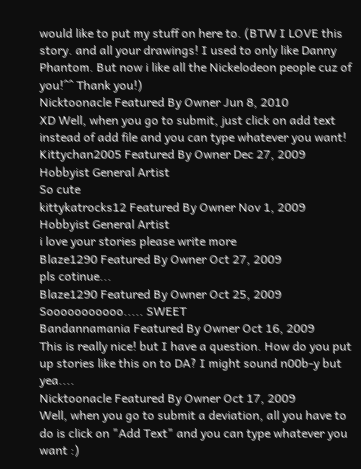would like to put my stuff on here to. (BTW I LOVE this story. and all your drawings! I used to only like Danny Phantom. But now i like all the Nickelodeon people cuz of you!^^ Thank you!)
Nicktoonacle Featured By Owner Jun 8, 2010
XD Well, when you go to submit, just click on add text instead of add file and you can type whatever you want!
Kittychan2005 Featured By Owner Dec 27, 2009  Hobbyist General Artist
So cute
kittykatrocks12 Featured By Owner Nov 1, 2009  Hobbyist General Artist
i love your stories please write more
Blaze1290 Featured By Owner Oct 27, 2009
pls cotinue...
Blaze1290 Featured By Owner Oct 25, 2009
Sooooooooooo..... SWEET
Bandannamania Featured By Owner Oct 16, 2009
This is really nice! but I have a question. How do you put up stories like this on to DA? I might sound n00b-y but yea....
Nicktoonacle Featured By Owner Oct 17, 2009
Well, when you go to submit a deviation, all you have to do is click on "Add Text" and you can type whatever you want :)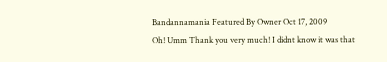Bandannamania Featured By Owner Oct 17, 2009
Oh! Umm Thank you very much! I didnt know it was that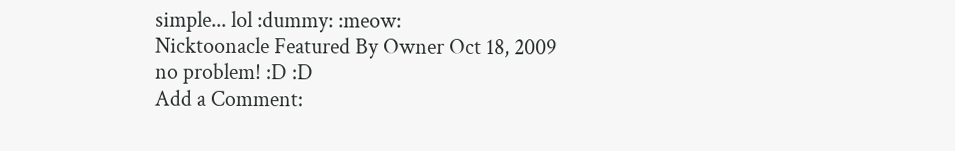simple... lol :dummy: :meow:
Nicktoonacle Featured By Owner Oct 18, 2009
no problem! :D :D
Add a Comment: